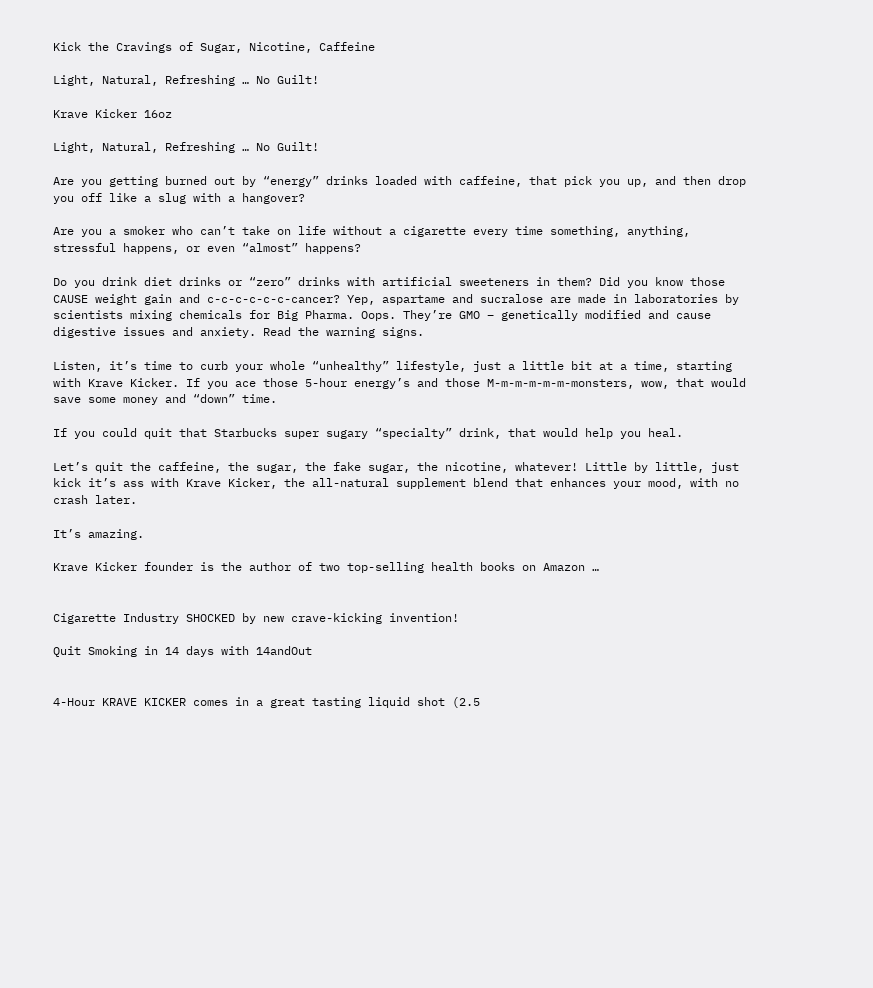Kick the Cravings of Sugar, Nicotine, Caffeine

Light, Natural, Refreshing … No Guilt!

Krave Kicker 16oz

Light, Natural, Refreshing … No Guilt!

Are you getting burned out by “energy” drinks loaded with caffeine, that pick you up, and then drop you off like a slug with a hangover?

Are you a smoker who can’t take on life without a cigarette every time something, anything, stressful happens, or even “almost” happens?

Do you drink diet drinks or “zero” drinks with artificial sweeteners in them? Did you know those CAUSE weight gain and c-c-c-c-c-c-cancer? Yep, aspartame and sucralose are made in laboratories by scientists mixing chemicals for Big Pharma. Oops. They’re GMO – genetically modified and cause digestive issues and anxiety. Read the warning signs.

Listen, it’s time to curb your whole “unhealthy” lifestyle, just a little bit at a time, starting with Krave Kicker. If you ace those 5-hour energy’s and those M-m-m-m-m-m-monsters, wow, that would save some money and “down” time.

If you could quit that Starbucks super sugary “specialty” drink, that would help you heal.

Let’s quit the caffeine, the sugar, the fake sugar, the nicotine, whatever! Little by little, just kick it’s ass with Krave Kicker, the all-natural supplement blend that enhances your mood, with no crash later.

It’s amazing.

Krave Kicker founder is the author of two top-selling health books on Amazon …


Cigarette Industry SHOCKED by new crave-kicking invention!

Quit Smoking in 14 days with 14andOut


4-Hour KRAVE KICKER comes in a great tasting liquid shot (2.5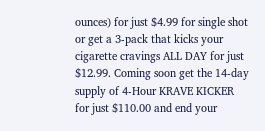ounces) for just $4.99 for single shot or get a 3-pack that kicks your cigarette cravings ALL DAY for just $12.99. Coming soon get the 14-day supply of 4-Hour KRAVE KICKER for just $110.00 and end your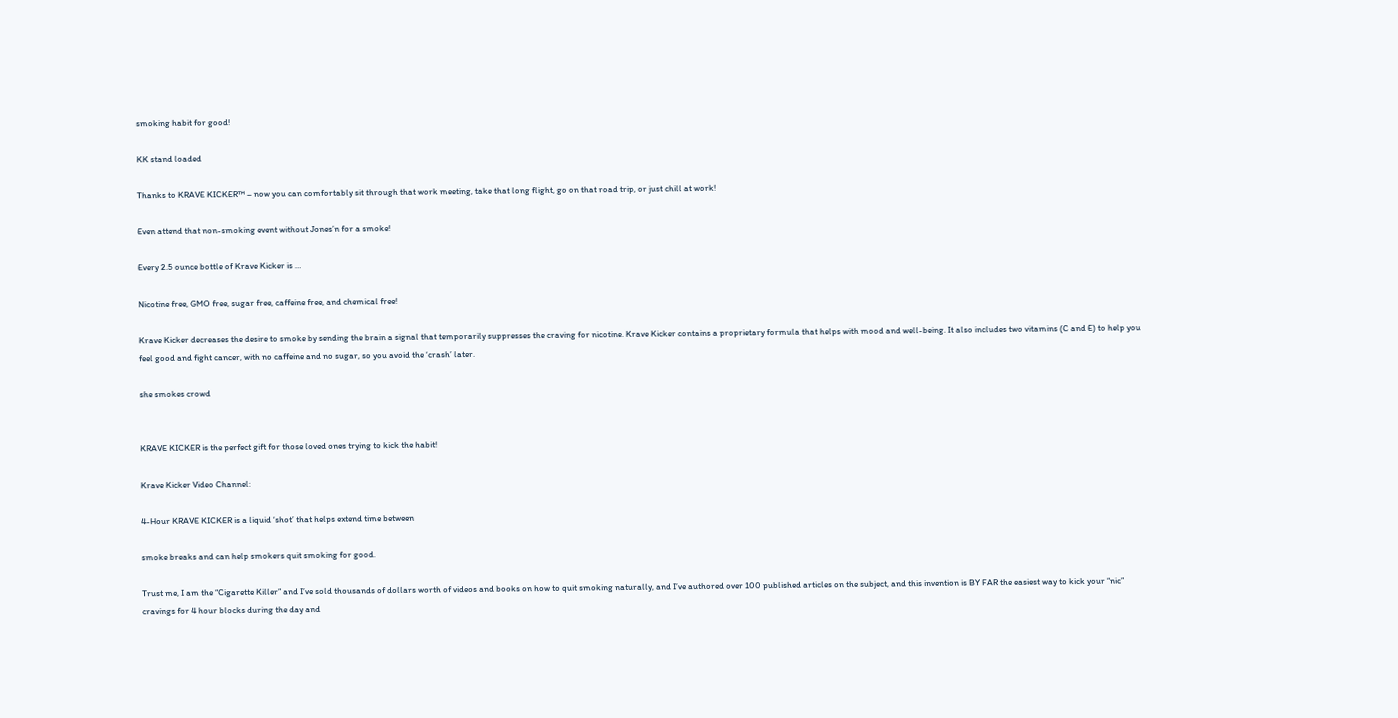smoking habit for good!

KK stand loaded

Thanks to KRAVE KICKER™ – now you can comfortably sit through that work meeting, take that long flight, go on that road trip, or just chill at work!

Even attend that non-smoking event without Jones’n for a smoke!

Every 2.5 ounce bottle of Krave Kicker is …

Nicotine free, GMO free, sugar free, caffeine free, and chemical free!

Krave Kicker decreases the desire to smoke by sending the brain a signal that temporarily suppresses the craving for nicotine. Krave Kicker contains a proprietary formula that helps with mood and well-being. It also includes two vitamins (C and E) to help you feel good and fight cancer, with no caffeine and no sugar, so you avoid the ‘crash’ later.

she smokes crowd


KRAVE KICKER is the perfect gift for those loved ones trying to kick the habit!

Krave Kicker Video Channel:

4-Hour KRAVE KICKER is a liquid ‘shot’ that helps extend time between

smoke breaks and can help smokers quit smoking for good.

Trust me, I am the “Cigarette Killer” and I’ve sold thousands of dollars worth of videos and books on how to quit smoking naturally, and I’ve authored over 100 published articles on the subject, and this invention is BY FAR the easiest way to kick your “nic” cravings for 4 hour blocks during the day and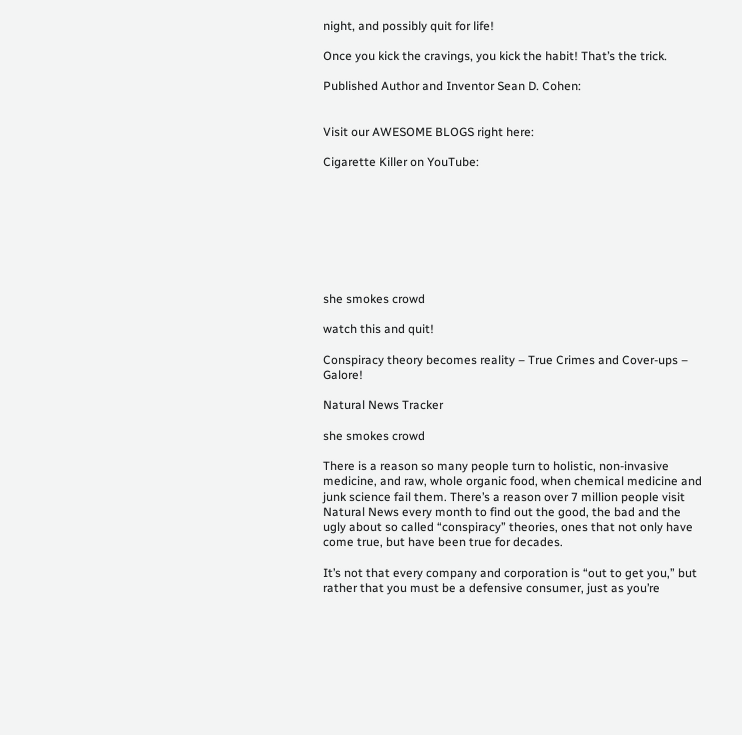night, and possibly quit for life!

Once you kick the cravings, you kick the habit! That’s the trick.

Published Author and Inventor Sean D. Cohen:


Visit our AWESOME BLOGS right here:

Cigarette Killer on YouTube:








she smokes crowd

watch this and quit!

Conspiracy theory becomes reality – True Crimes and Cover-ups – Galore!

Natural News Tracker

she smokes crowd

There is a reason so many people turn to holistic, non-invasive medicine, and raw, whole organic food, when chemical medicine and junk science fail them. There’s a reason over 7 million people visit Natural News every month to find out the good, the bad and the ugly about so called “conspiracy” theories, ones that not only have come true, but have been true for decades.

It’s not that every company and corporation is “out to get you,” but rather that you must be a defensive consumer, just as you’re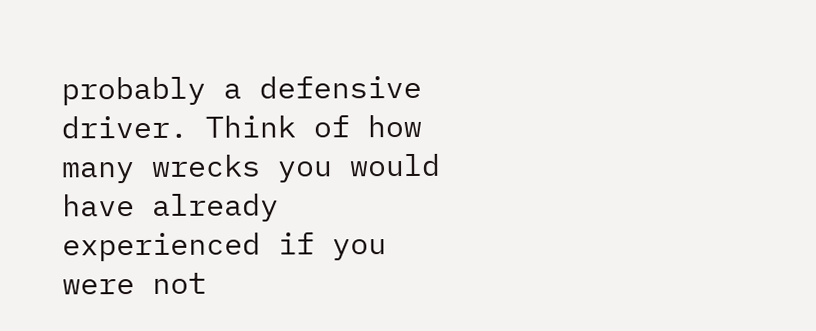probably a defensive driver. Think of how many wrecks you would have already experienced if you were not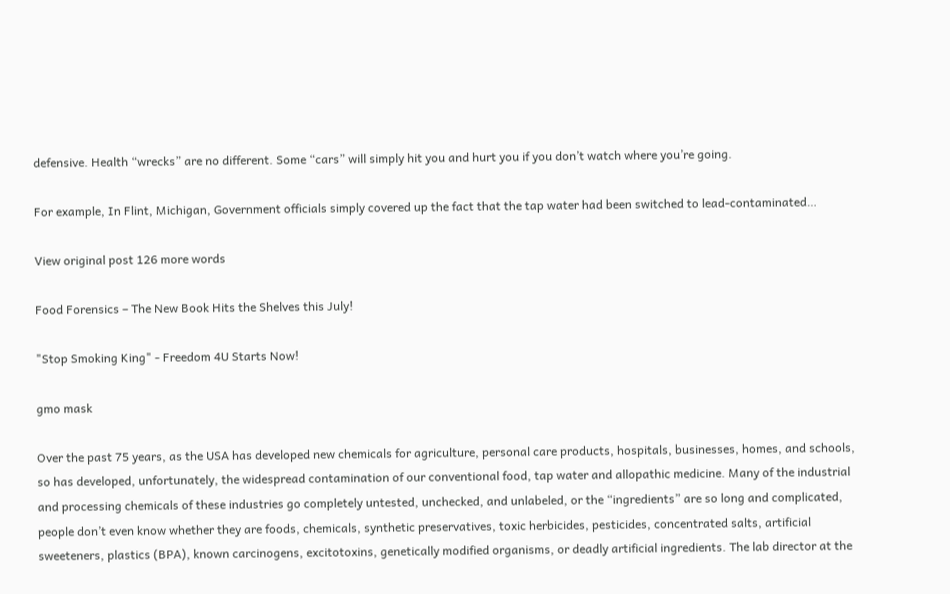defensive. Health “wrecks” are no different. Some “cars” will simply hit you and hurt you if you don’t watch where you’re going.

For example, In Flint, Michigan, Government officials simply covered up the fact that the tap water had been switched to lead-contaminated…

View original post 126 more words

Food Forensics – The New Book Hits the Shelves this July!

"Stop Smoking King" - Freedom 4U Starts Now!

gmo mask

Over the past 75 years, as the USA has developed new chemicals for agriculture, personal care products, hospitals, businesses, homes, and schools, so has developed, unfortunately, the widespread contamination of our conventional food, tap water and allopathic medicine. Many of the industrial and processing chemicals of these industries go completely untested, unchecked, and unlabeled, or the “ingredients” are so long and complicated, people don’t even know whether they are foods, chemicals, synthetic preservatives, toxic herbicides, pesticides, concentrated salts, artificial sweeteners, plastics (BPA), known carcinogens, excitotoxins, genetically modified organisms, or deadly artificial ingredients. The lab director at the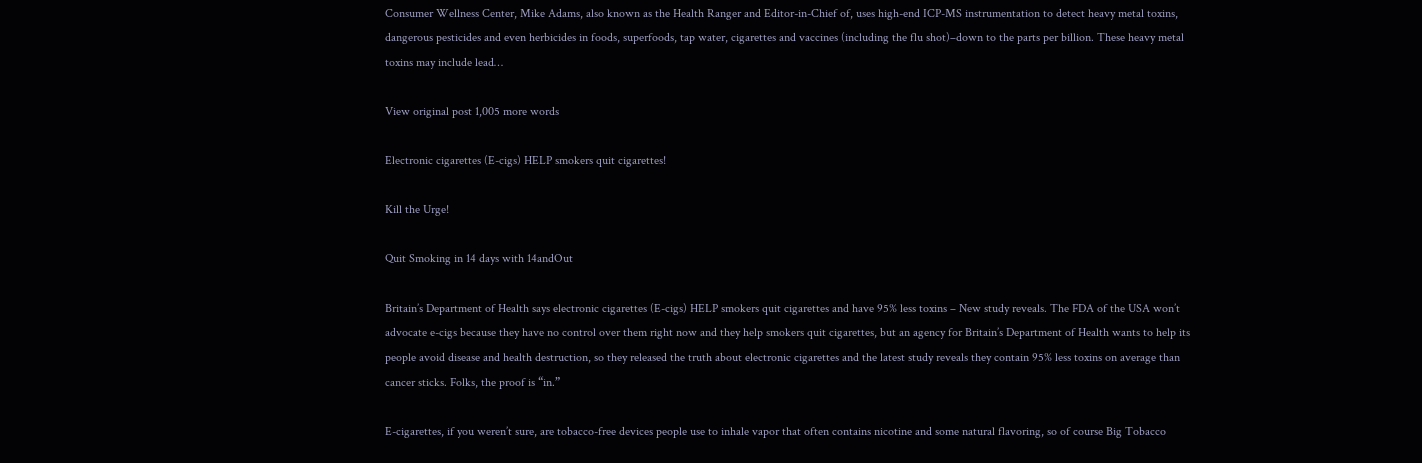Consumer Wellness Center, Mike Adams, also known as the Health Ranger and Editor-in-Chief of, uses high-end ICP-MS instrumentation to detect heavy metal toxins, dangerous pesticides and even herbicides in foods, superfoods, tap water, cigarettes and vaccines (including the flu shot)–down to the parts per billion. These heavy metal toxins may include lead…

View original post 1,005 more words

Electronic cigarettes (E-cigs) HELP smokers quit cigarettes!

Kill the Urge!

Quit Smoking in 14 days with 14andOut

Britain’s Department of Health says electronic cigarettes (E-cigs) HELP smokers quit cigarettes and have 95% less toxins – New study reveals. The FDA of the USA won’t advocate e-cigs because they have no control over them right now and they help smokers quit cigarettes, but an agency for Britain’s Department of Health wants to help its people avoid disease and health destruction, so they released the truth about electronic cigarettes and the latest study reveals they contain 95% less toxins on average than cancer sticks. Folks, the proof is “in.”

E-cigarettes, if you weren’t sure, are tobacco-free devices people use to inhale vapor that often contains nicotine and some natural flavoring, so of course Big Tobacco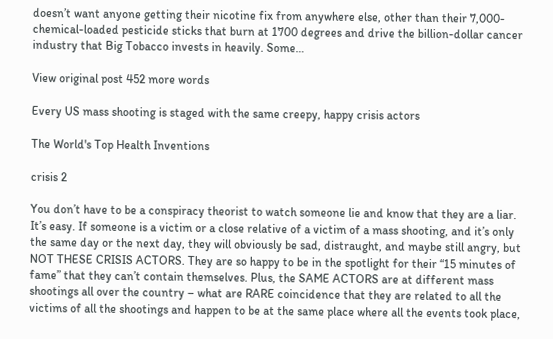doesn’t want anyone getting their nicotine fix from anywhere else, other than their 7,000-chemical-loaded pesticide sticks that burn at 1700 degrees and drive the billion-dollar cancer industry that Big Tobacco invests in heavily. Some…

View original post 452 more words

Every US mass shooting is staged with the same creepy, happy crisis actors

The World's Top Health Inventions

crisis 2

You don’t have to be a conspiracy theorist to watch someone lie and know that they are a liar. It’s easy. If someone is a victim or a close relative of a victim of a mass shooting, and it’s only the same day or the next day, they will obviously be sad, distraught, and maybe still angry, but NOT THESE CRISIS ACTORS. They are so happy to be in the spotlight for their “15 minutes of fame” that they can’t contain themselves. Plus, the SAME ACTORS are at different mass shootings all over the country – what are RARE coincidence that they are related to all the victims of all the shootings and happen to be at the same place where all the events took place,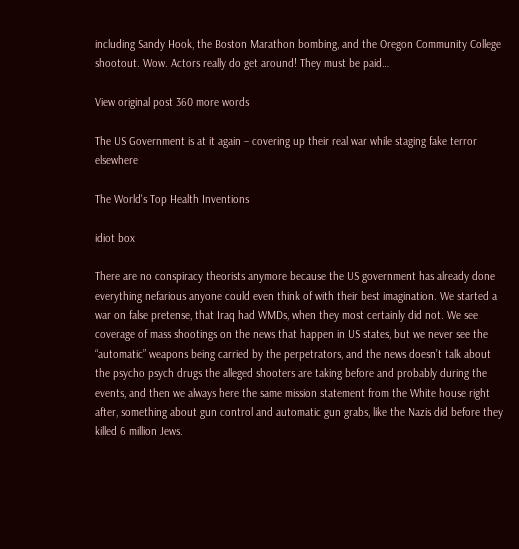including Sandy Hook, the Boston Marathon bombing, and the Oregon Community College shootout. Wow. Actors really do get around! They must be paid…

View original post 360 more words

The US Government is at it again – covering up their real war while staging fake terror elsewhere

The World's Top Health Inventions

idiot box

There are no conspiracy theorists anymore because the US government has already done everything nefarious anyone could even think of with their best imagination. We started a war on false pretense, that Iraq had WMDs, when they most certainly did not. We see coverage of mass shootings on the news that happen in US states, but we never see the “automatic” weapons being carried by the perpetrators, and the news doesn’t talk about the psycho psych drugs the alleged shooters are taking before and probably during the events, and then we always here the same mission statement from the White house right after, something about gun control and automatic gun grabs, like the Nazis did before they killed 6 million Jews.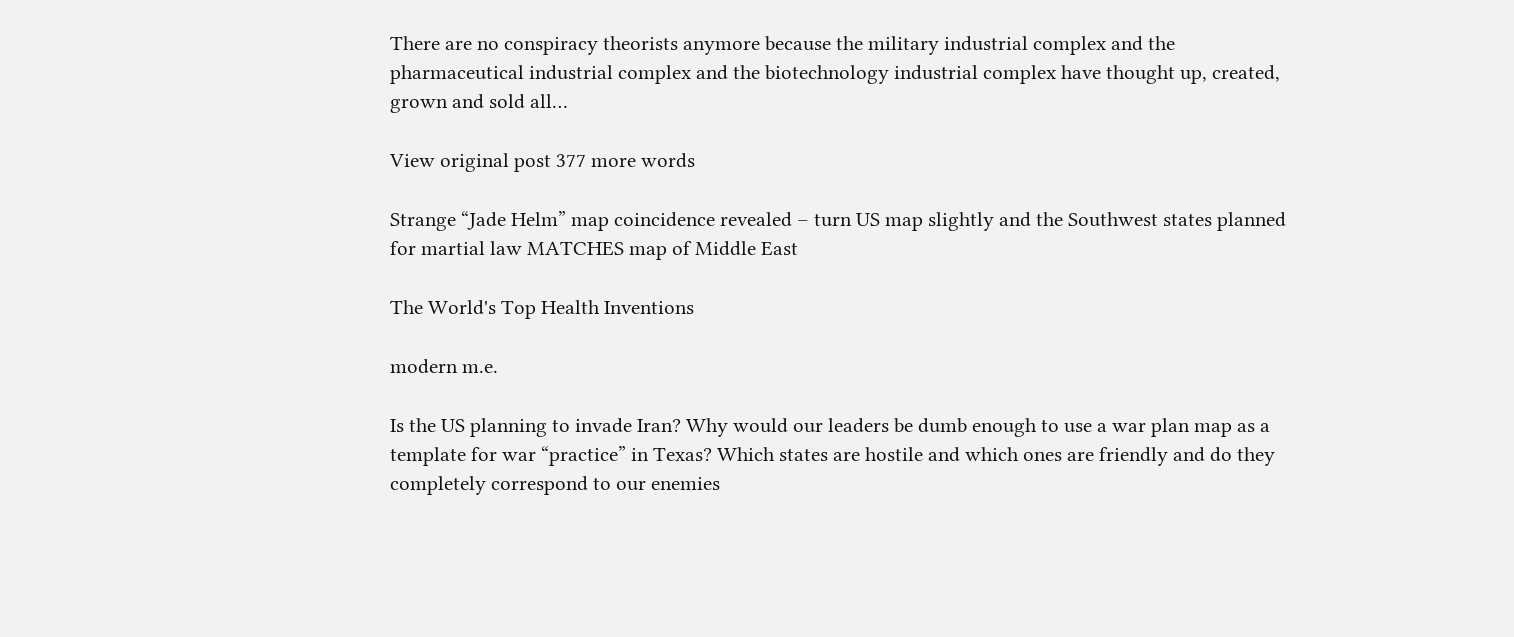There are no conspiracy theorists anymore because the military industrial complex and the pharmaceutical industrial complex and the biotechnology industrial complex have thought up, created, grown and sold all…

View original post 377 more words

Strange “Jade Helm” map coincidence revealed – turn US map slightly and the Southwest states planned for martial law MATCHES map of Middle East

The World's Top Health Inventions

modern m.e.

Is the US planning to invade Iran? Why would our leaders be dumb enough to use a war plan map as a template for war “practice” in Texas? Which states are hostile and which ones are friendly and do they completely correspond to our enemies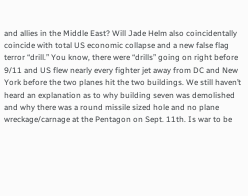and allies in the Middle East? Will Jade Helm also coincidentally coincide with total US economic collapse and a new false flag terror “drill.” You know, there were “drills” going on right before 9/11 and US flew nearly every fighter jet away from DC and New York before the two planes hit the two buildings. We still haven’t heard an explanation as to why building seven was demolished and why there was a round missile sized hole and no plane wreckage/carnage at the Pentagon on Sept. 11th. Is war to be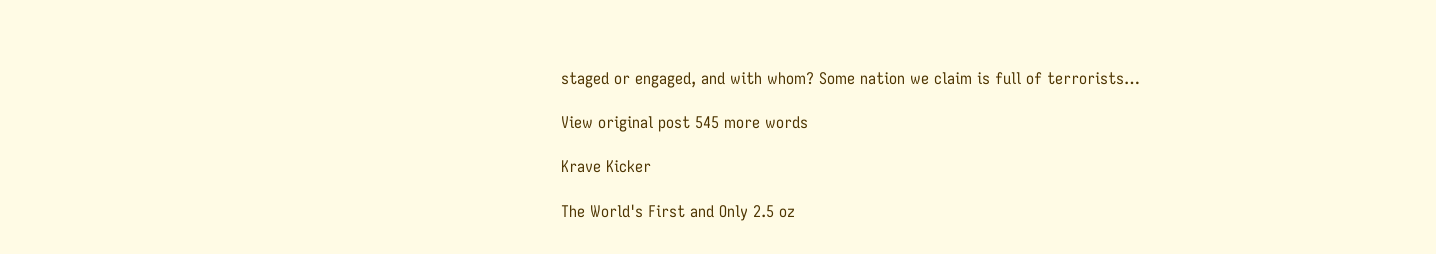staged or engaged, and with whom? Some nation we claim is full of terrorists…

View original post 545 more words

Krave Kicker

The World's First and Only 2.5 oz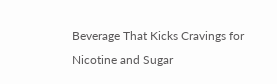Beverage That Kicks Cravings for Nicotine and Sugar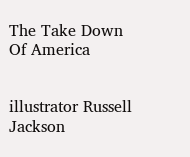The Take Down Of America


illustrator Russell Jackson